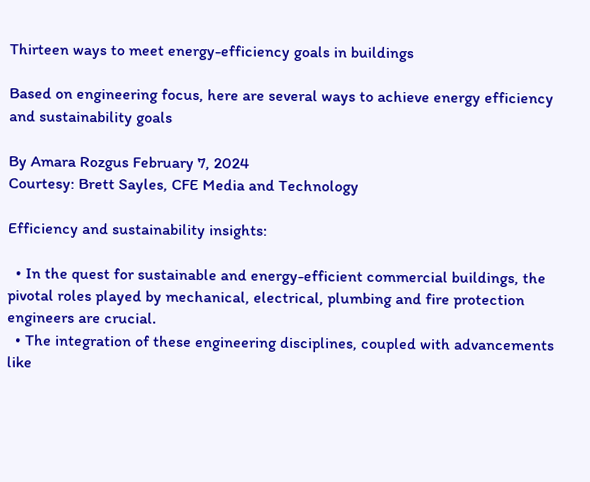Thirteen ways to meet energy-efficiency goals in buildings

Based on engineering focus, here are several ways to achieve energy efficiency and sustainability goals

By Amara Rozgus February 7, 2024
Courtesy: Brett Sayles, CFE Media and Technology

Efficiency and sustainability insights:

  • In the quest for sustainable and energy-efficient commercial buildings, the pivotal roles played by mechanical, electrical, plumbing and fire protection engineers are crucial.
  • The integration of these engineering disciplines, coupled with advancements like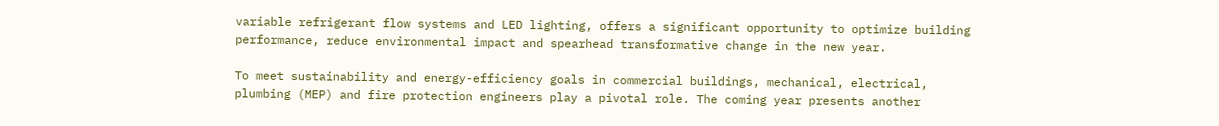variable refrigerant flow systems and LED lighting, offers a significant opportunity to optimize building performance, reduce environmental impact and spearhead transformative change in the new year.

To meet sustainability and energy-efficiency goals in commercial buildings, mechanical, electrical, plumbing (MEP) and fire protection engineers play a pivotal role. The coming year presents another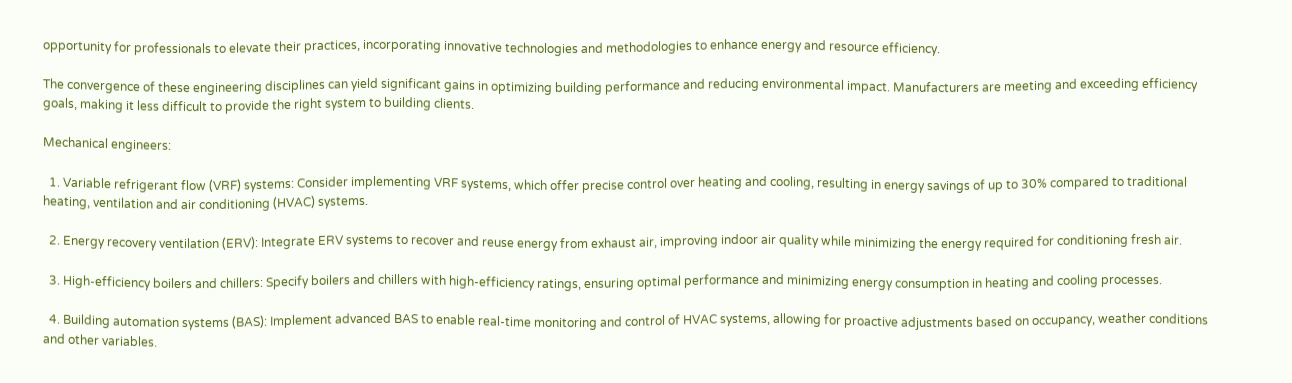opportunity for professionals to elevate their practices, incorporating innovative technologies and methodologies to enhance energy and resource efficiency.

The convergence of these engineering disciplines can yield significant gains in optimizing building performance and reducing environmental impact. Manufacturers are meeting and exceeding efficiency goals, making it less difficult to provide the right system to building clients.

Mechanical engineers:

  1. Variable refrigerant flow (VRF) systems: Consider implementing VRF systems, which offer precise control over heating and cooling, resulting in energy savings of up to 30% compared to traditional heating, ventilation and air conditioning (HVAC) systems.

  2. Energy recovery ventilation (ERV): Integrate ERV systems to recover and reuse energy from exhaust air, improving indoor air quality while minimizing the energy required for conditioning fresh air.

  3. High-efficiency boilers and chillers: Specify boilers and chillers with high-efficiency ratings, ensuring optimal performance and minimizing energy consumption in heating and cooling processes.

  4. Building automation systems (BAS): Implement advanced BAS to enable real-time monitoring and control of HVAC systems, allowing for proactive adjustments based on occupancy, weather conditions and other variables.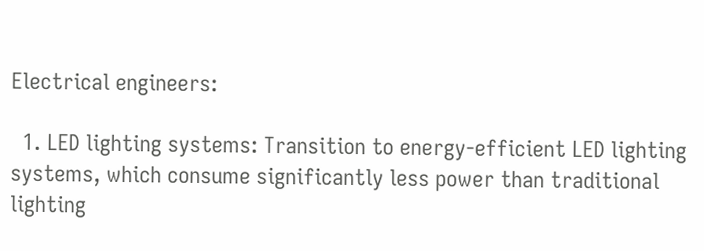Electrical engineers:

  1. LED lighting systems: Transition to energy-efficient LED lighting systems, which consume significantly less power than traditional lighting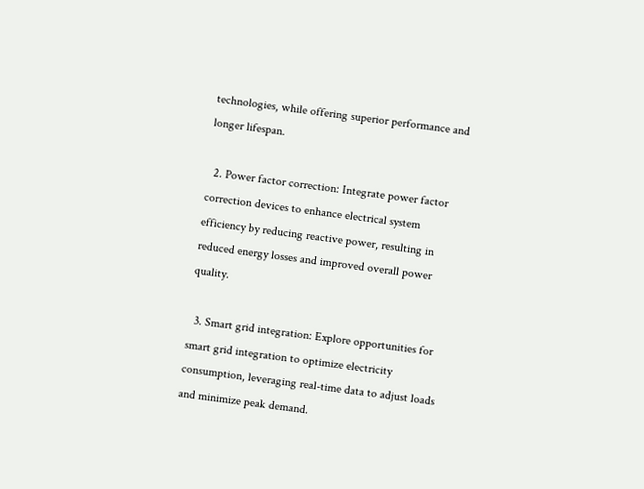technologies, while offering superior performance and longer lifespan.

  2. Power factor correction: Integrate power factor correction devices to enhance electrical system efficiency by reducing reactive power, resulting in reduced energy losses and improved overall power quality.

  3. Smart grid integration: Explore opportunities for smart grid integration to optimize electricity consumption, leveraging real-time data to adjust loads and minimize peak demand.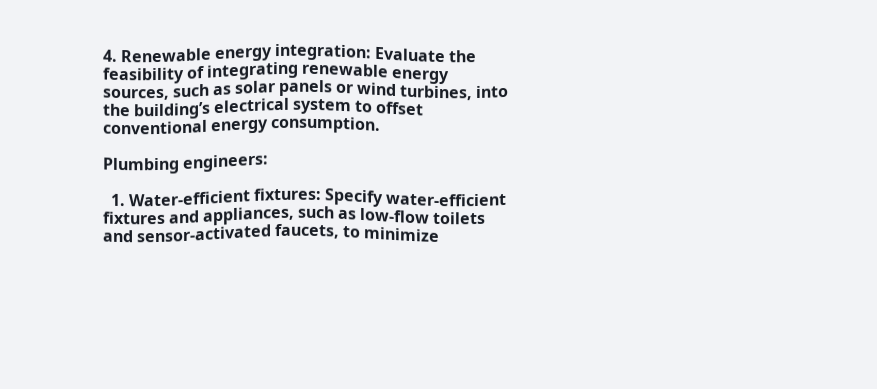4. Renewable energy integration: Evaluate the feasibility of integrating renewable energy sources, such as solar panels or wind turbines, into the building’s electrical system to offset conventional energy consumption.

Plumbing engineers:

  1. Water-efficient fixtures: Specify water-efficient fixtures and appliances, such as low-flow toilets and sensor-activated faucets, to minimize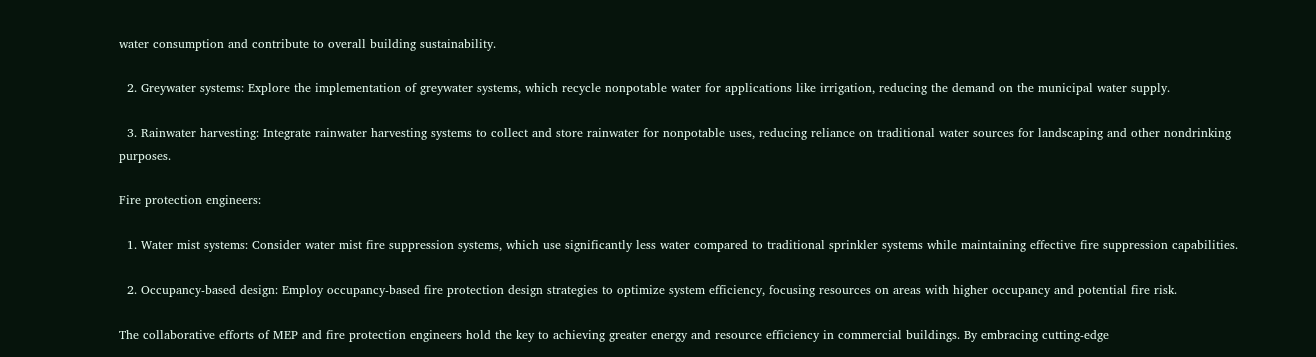water consumption and contribute to overall building sustainability.

  2. Greywater systems: Explore the implementation of greywater systems, which recycle nonpotable water for applications like irrigation, reducing the demand on the municipal water supply.

  3. Rainwater harvesting: Integrate rainwater harvesting systems to collect and store rainwater for nonpotable uses, reducing reliance on traditional water sources for landscaping and other nondrinking purposes.

Fire protection engineers:

  1. Water mist systems: Consider water mist fire suppression systems, which use significantly less water compared to traditional sprinkler systems while maintaining effective fire suppression capabilities.

  2. Occupancy-based design: Employ occupancy-based fire protection design strategies to optimize system efficiency, focusing resources on areas with higher occupancy and potential fire risk.

The collaborative efforts of MEP and fire protection engineers hold the key to achieving greater energy and resource efficiency in commercial buildings. By embracing cutting-edge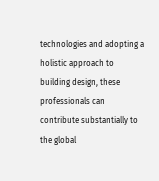technologies and adopting a holistic approach to building design, these professionals can contribute substantially to the global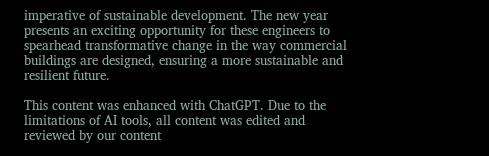imperative of sustainable development. The new year presents an exciting opportunity for these engineers to spearhead transformative change in the way commercial buildings are designed, ensuring a more sustainable and resilient future.

This content was enhanced with ChatGPT. Due to the limitations of AI tools, all content was edited and reviewed by our content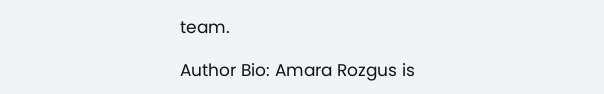team.

Author Bio: Amara Rozgus is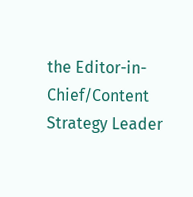the Editor-in-Chief/Content Strategy Leader